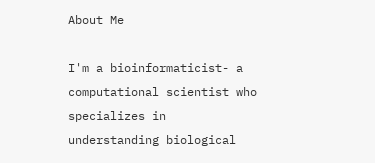About Me

I'm a bioinformaticist- a computational scientist who specializes in understanding biological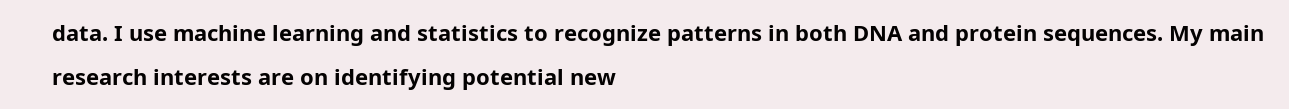data. I use machine learning and statistics to recognize patterns in both DNA and protein sequences. My main research interests are on identifying potential new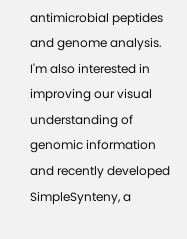antimicrobial peptides and genome analysis. I'm also interested in improving our visual understanding of genomic information and recently developed SimpleSynteny, a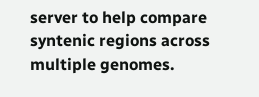server to help compare syntenic regions across multiple genomes.